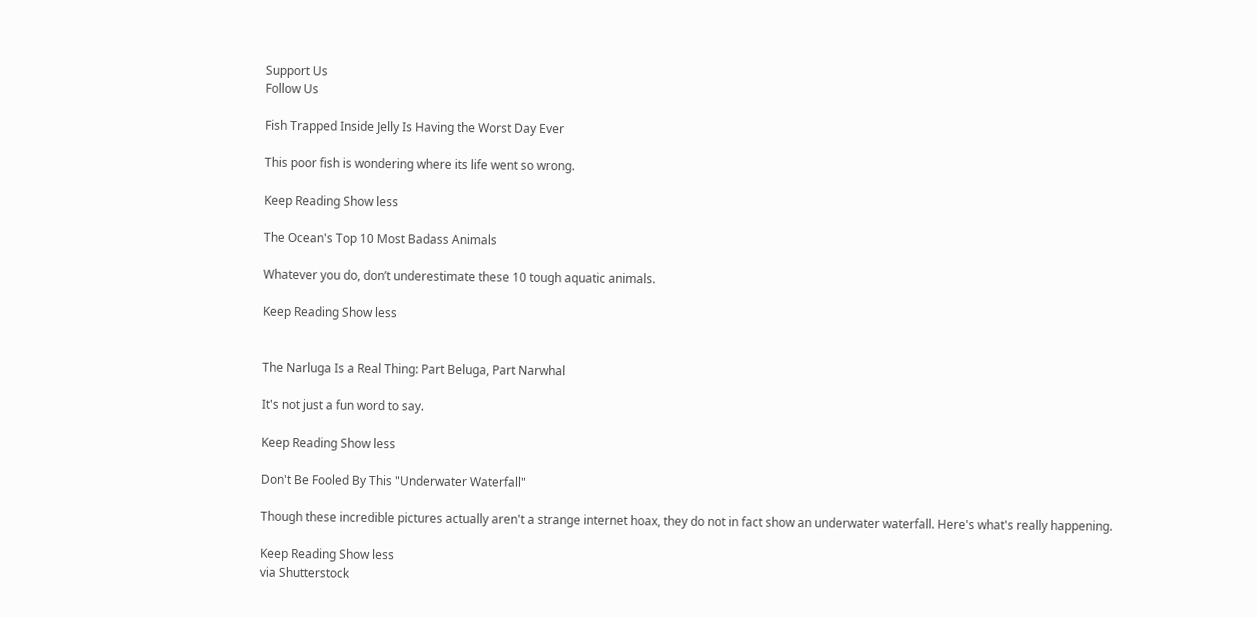Support Us
Follow Us

Fish Trapped Inside Jelly Is Having the Worst Day Ever

This poor fish is wondering where its life went so wrong.

Keep Reading Show less

The Ocean's Top 10 Most Badass Animals

Whatever you do, don’t underestimate these 10 tough aquatic animals.

Keep Reading Show less


The Narluga Is a Real Thing: Part Beluga, Part Narwhal

It's not just a fun word to say.

Keep Reading Show less

Don't Be Fooled By This "Underwater Waterfall"

Though these incredible pictures actually aren't a strange internet hoax, they do not in fact show an underwater waterfall. Here's what's really happening.

Keep Reading Show less
via Shutterstock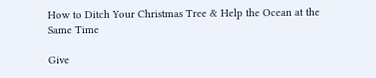How to Ditch Your Christmas Tree & Help the Ocean at the Same Time

Give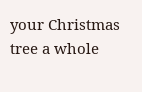your Christmas tree a whole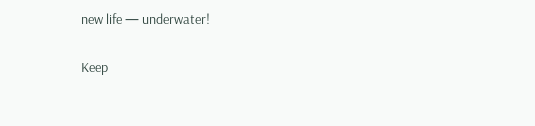new life — underwater!

Keep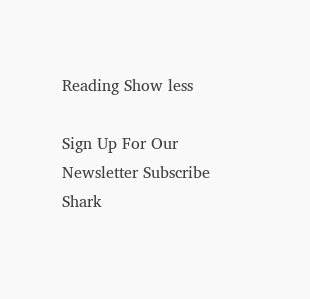Reading Show less

Sign Up For Our Newsletter Subscribe Shark